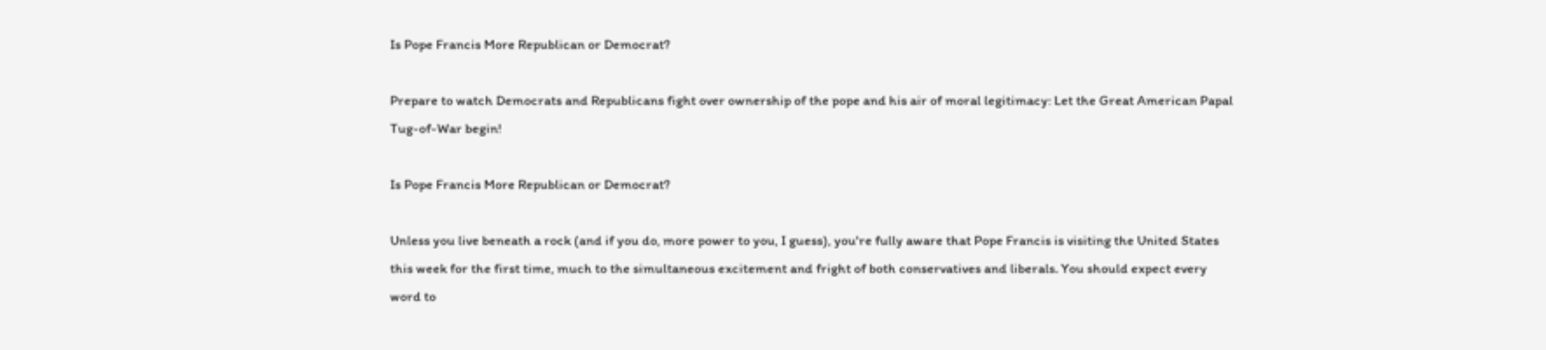Is Pope Francis More Republican or Democrat?

Prepare to watch Democrats and Republicans fight over ownership of the pope and his air of moral legitimacy: Let the Great American Papal Tug-of-War begin!

Is Pope Francis More Republican or Democrat?

Unless you live beneath a rock (and if you do, more power to you, I guess), you're fully aware that Pope Francis is visiting the United States this week for the first time, much to the simultaneous excitement and fright of both conservatives and liberals. You should expect every word to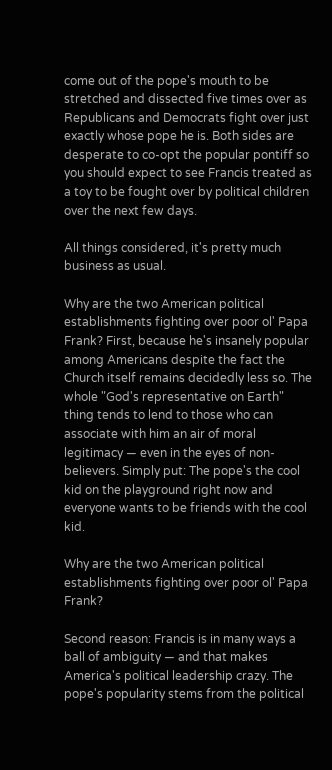come out of the pope's mouth to be stretched and dissected five times over as Republicans and Democrats fight over just exactly whose pope he is. Both sides are desperate to co-opt the popular pontiff so you should expect to see Francis treated as a toy to be fought over by political children over the next few days.

All things considered, it's pretty much business as usual.

Why are the two American political establishments fighting over poor ol' Papa Frank? First, because he's insanely popular among Americans despite the fact the Church itself remains decidedly less so. The whole "God's representative on Earth" thing tends to lend to those who can associate with him an air of moral legitimacy — even in the eyes of non-believers. Simply put: The pope's the cool kid on the playground right now and everyone wants to be friends with the cool kid.

Why are the two American political establishments fighting over poor ol' Papa Frank?

Second reason: Francis is in many ways a ball of ambiguity — and that makes America's political leadership crazy. The pope's popularity stems from the political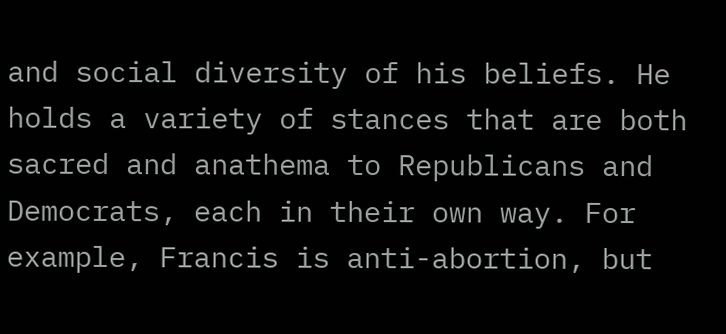and social diversity of his beliefs. He holds a variety of stances that are both sacred and anathema to Republicans and Democrats, each in their own way. For example, Francis is anti-abortion, but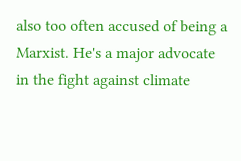also too often accused of being a Marxist. He's a major advocate in the fight against climate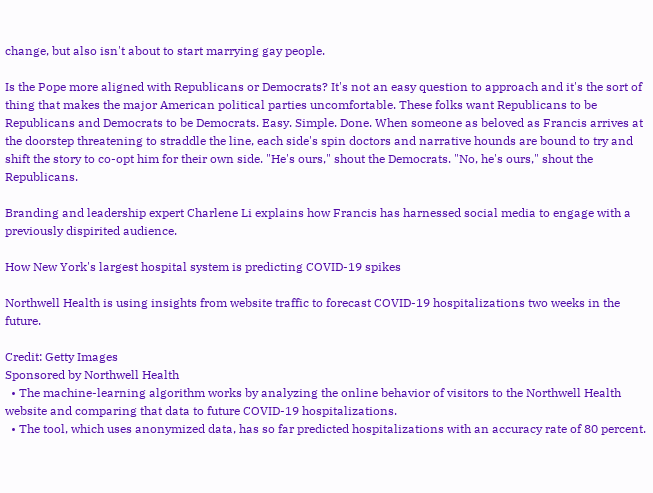change, but also isn't about to start marrying gay people.

Is the Pope more aligned with Republicans or Democrats? It's not an easy question to approach and it's the sort of thing that makes the major American political parties uncomfortable. These folks want Republicans to be Republicans and Democrats to be Democrats. Easy. Simple. Done. When someone as beloved as Francis arrives at the doorstep threatening to straddle the line, each side's spin doctors and narrative hounds are bound to try and shift the story to co-opt him for their own side. "He's ours," shout the Democrats. "No, he's ours," shout the Republicans.

Branding and leadership expert Charlene Li explains how Francis has harnessed social media to engage with a previously dispirited audience.

How New York's largest hospital system is predicting COVID-19 spikes

Northwell Health is using insights from website traffic to forecast COVID-19 hospitalizations two weeks in the future.

Credit: Getty Images
Sponsored by Northwell Health
  • The machine-learning algorithm works by analyzing the online behavior of visitors to the Northwell Health website and comparing that data to future COVID-19 hospitalizations.
  • The tool, which uses anonymized data, has so far predicted hospitalizations with an accuracy rate of 80 percent.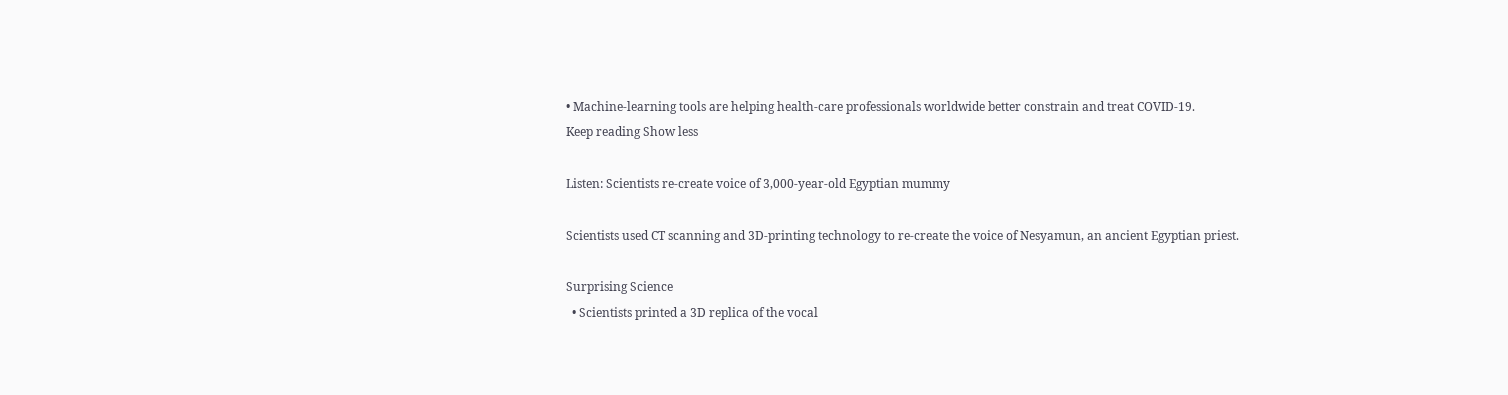• Machine-learning tools are helping health-care professionals worldwide better constrain and treat COVID-19.
Keep reading Show less

Listen: Scientists re-create voice of 3,000-year-old Egyptian mummy

Scientists used CT scanning and 3D-printing technology to re-create the voice of Nesyamun, an ancient Egyptian priest.

Surprising Science
  • Scientists printed a 3D replica of the vocal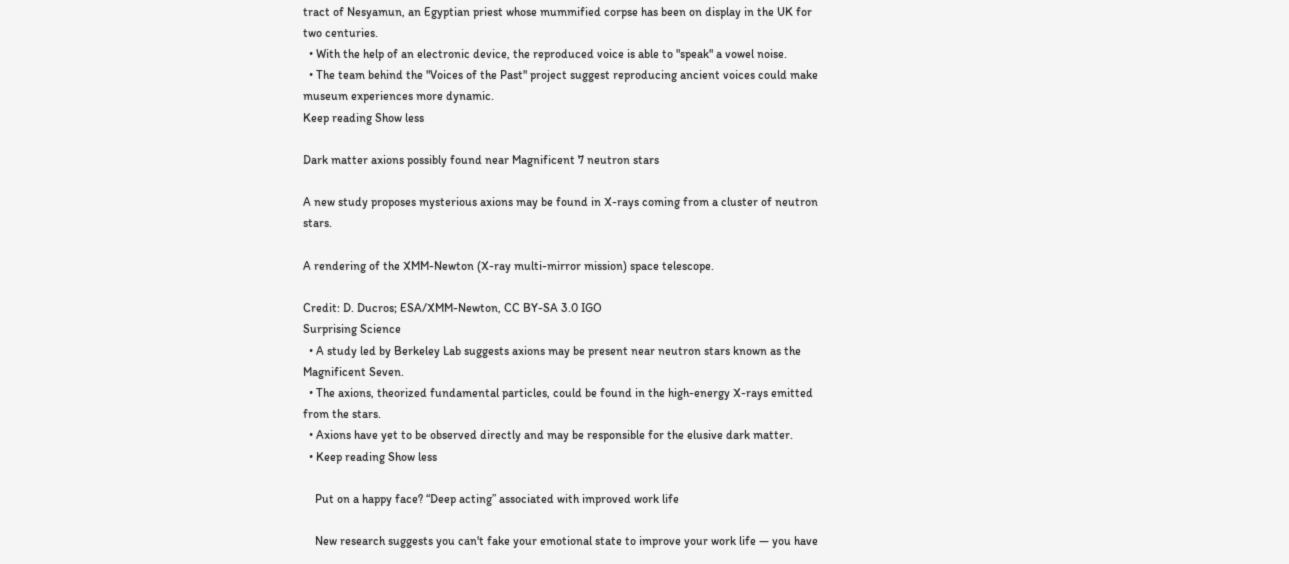tract of Nesyamun, an Egyptian priest whose mummified corpse has been on display in the UK for two centuries.
  • With the help of an electronic device, the reproduced voice is able to "speak" a vowel noise.
  • The team behind the "Voices of the Past" project suggest reproducing ancient voices could make museum experiences more dynamic.
Keep reading Show less

Dark matter axions possibly found near Magnificent 7 neutron stars

A new study proposes mysterious axions may be found in X-rays coming from a cluster of neutron stars.

A rendering of the XMM-Newton (X-ray multi-mirror mission) space telescope.

Credit: D. Ducros; ESA/XMM-Newton, CC BY-SA 3.0 IGO
Surprising Science
  • A study led by Berkeley Lab suggests axions may be present near neutron stars known as the Magnificent Seven.
  • The axions, theorized fundamental particles, could be found in the high-energy X-rays emitted from the stars.
  • Axions have yet to be observed directly and may be responsible for the elusive dark matter.
  • Keep reading Show less

    Put on a happy face? “Deep acting” associated with improved work life

    New research suggests you can't fake your emotional state to improve your work life — you have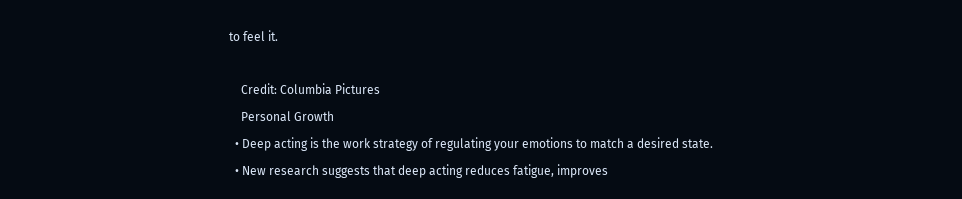to feel it.

    Credit: Columbia Pictures
    Personal Growth
  • Deep acting is the work strategy of regulating your emotions to match a desired state.
  • New research suggests that deep acting reduces fatigue, improves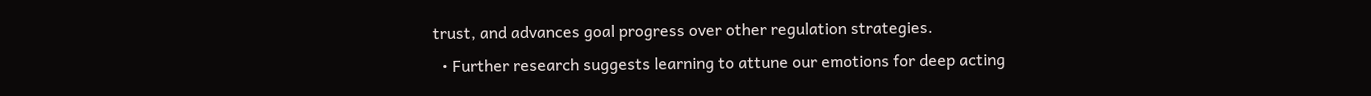trust, and advances goal progress over other regulation strategies.
  • Further research suggests learning to attune our emotions for deep acting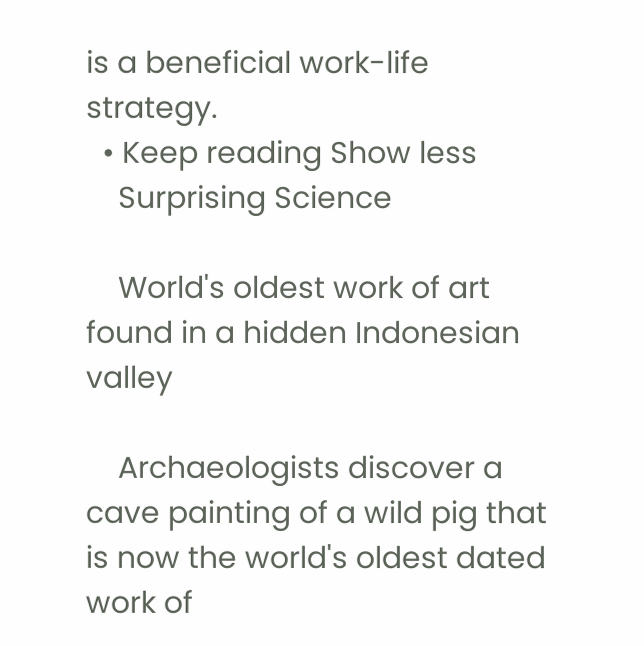is a beneficial work-life strategy.
  • Keep reading Show less
    Surprising Science

    World's oldest work of art found in a hidden Indonesian valley

    Archaeologists discover a cave painting of a wild pig that is now the world's oldest dated work of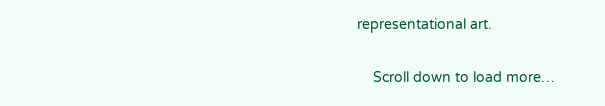representational art.

    Scroll down to load more…